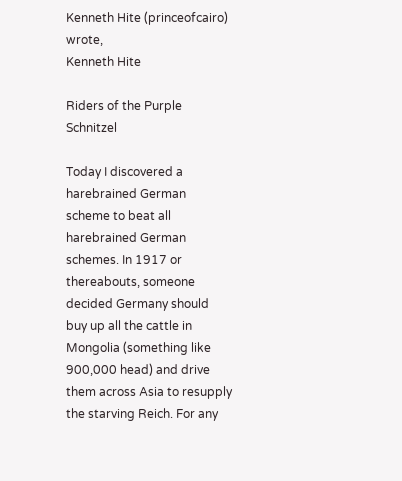Kenneth Hite (princeofcairo) wrote,
Kenneth Hite

Riders of the Purple Schnitzel

Today I discovered a harebrained German scheme to beat all harebrained German schemes. In 1917 or thereabouts, someone decided Germany should buy up all the cattle in Mongolia (something like 900,000 head) and drive them across Asia to resupply the starving Reich. For any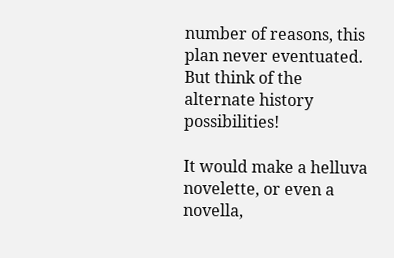number of reasons, this plan never eventuated. But think of the alternate history possibilities!

It would make a helluva novelette, or even a novella,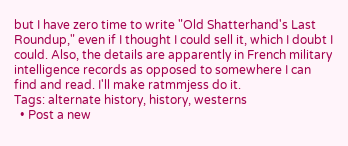but I have zero time to write "Old Shatterhand's Last Roundup," even if I thought I could sell it, which I doubt I could. Also, the details are apparently in French military intelligence records as opposed to somewhere I can find and read. I'll make ratmmjess do it.
Tags: alternate history, history, westerns
  • Post a new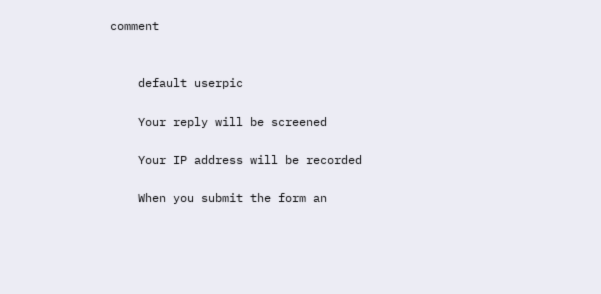comment


    default userpic

    Your reply will be screened

    Your IP address will be recorded

    When you submit the form an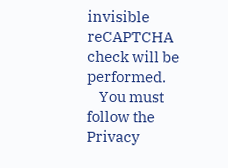invisible reCAPTCHA check will be performed.
    You must follow the Privacy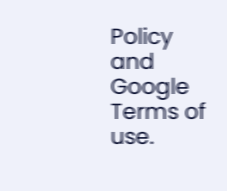Policy and Google Terms of use.